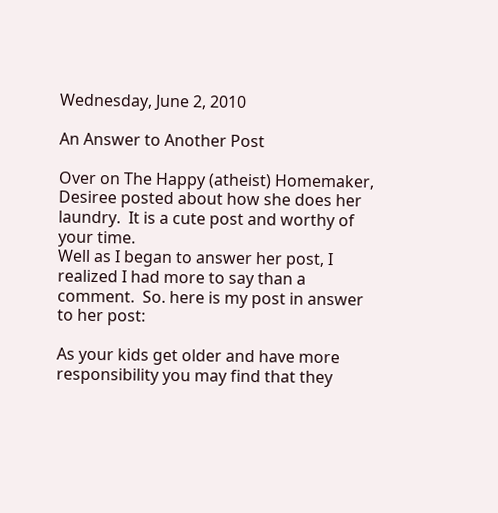Wednesday, June 2, 2010

An Answer to Another Post

Over on The Happy (atheist) Homemaker, Desiree posted about how she does her laundry.  It is a cute post and worthy of your time.
Well as I began to answer her post, I realized I had more to say than a comment.  So. here is my post in answer to her post:

As your kids get older and have more responsibility you may find that they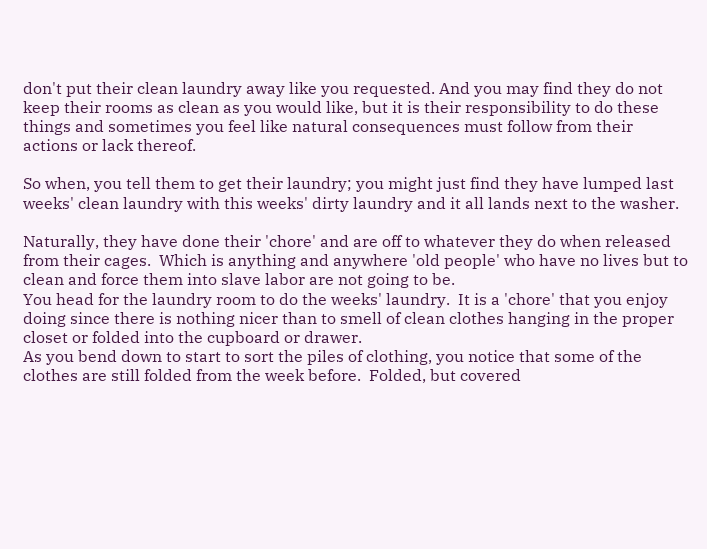don't put their clean laundry away like you requested. And you may find they do not keep their rooms as clean as you would like, but it is their responsibility to do these things and sometimes you feel like natural consequences must follow from their actions or lack thereof.

So when, you tell them to get their laundry; you might just find they have lumped last weeks' clean laundry with this weeks' dirty laundry and it all lands next to the washer.

Naturally, they have done their 'chore' and are off to whatever they do when released from their cages.  Which is anything and anywhere 'old people' who have no lives but to clean and force them into slave labor are not going to be.
You head for the laundry room to do the weeks' laundry.  It is a 'chore' that you enjoy doing since there is nothing nicer than to smell of clean clothes hanging in the proper closet or folded into the cupboard or drawer.
As you bend down to start to sort the piles of clothing, you notice that some of the clothes are still folded from the week before.  Folded, but covered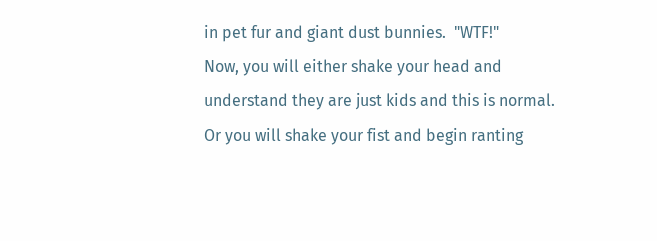in pet fur and giant dust bunnies.  "WTF!"
Now, you will either shake your head and understand they are just kids and this is normal.  Or you will shake your fist and begin ranting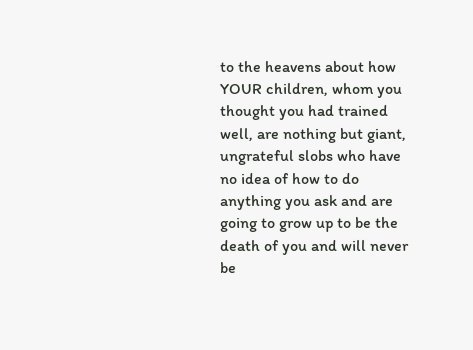to the heavens about how YOUR children, whom you thought you had trained well, are nothing but giant, ungrateful slobs who have no idea of how to do anything you ask and are going to grow up to be the death of you and will never be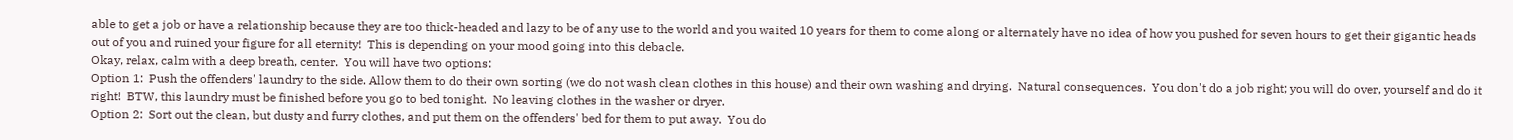able to get a job or have a relationship because they are too thick-headed and lazy to be of any use to the world and you waited 10 years for them to come along or alternately have no idea of how you pushed for seven hours to get their gigantic heads out of you and ruined your figure for all eternity!  This is depending on your mood going into this debacle.
Okay, relax, calm with a deep breath, center.  You will have two options:
Option 1:  Push the offenders' laundry to the side. Allow them to do their own sorting (we do not wash clean clothes in this house) and their own washing and drying.  Natural consequences.  You don't do a job right; you will do over, yourself and do it right!  BTW, this laundry must be finished before you go to bed tonight.  No leaving clothes in the washer or dryer.
Option 2:  Sort out the clean, but dusty and furry clothes, and put them on the offenders' bed for them to put away.  You do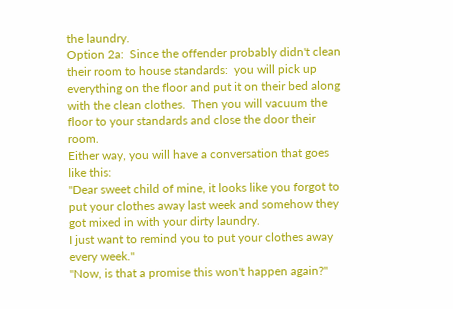the laundry.
Option 2a:  Since the offender probably didn't clean their room to house standards:  you will pick up everything on the floor and put it on their bed along with the clean clothes.  Then you will vacuum the floor to your standards and close the door their room.
Either way, you will have a conversation that goes like this:
"Dear sweet child of mine, it looks like you forgot to put your clothes away last week and somehow they got mixed in with your dirty laundry.
I just want to remind you to put your clothes away every week."
"Now, is that a promise this won't happen again?"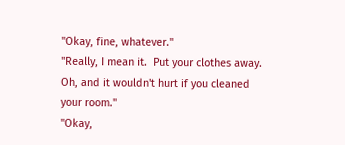"Okay, fine, whatever."
"Really, I mean it.  Put your clothes away.  Oh, and it wouldn't hurt if you cleaned your room."
"Okay,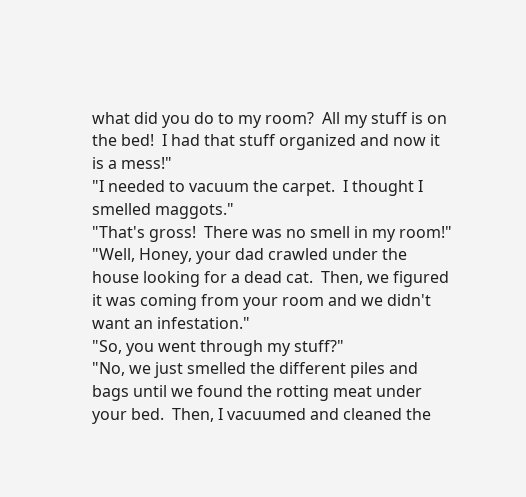what did you do to my room?  All my stuff is on the bed!  I had that stuff organized and now it is a mess!"
"I needed to vacuum the carpet.  I thought I smelled maggots."
"That's gross!  There was no smell in my room!"
"Well, Honey, your dad crawled under the house looking for a dead cat.  Then, we figured it was coming from your room and we didn't want an infestation."
"So, you went through my stuff?"
"No, we just smelled the different piles and bags until we found the rotting meat under your bed.  Then, I vacuumed and cleaned the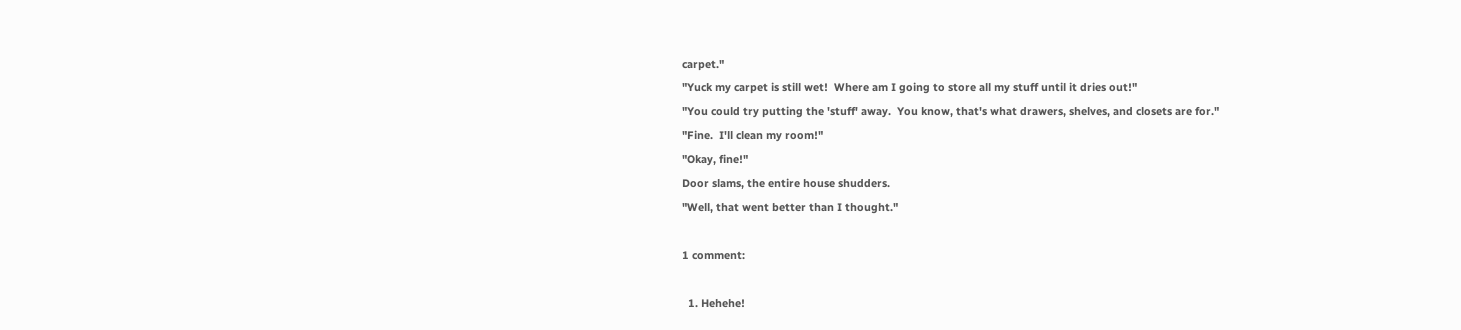carpet."
"Yuck my carpet is still wet!  Where am I going to store all my stuff until it dries out!"
"You could try putting the 'stuff' away.  You know, that's what drawers, shelves, and closets are for."
"Fine.  I'll clean my room!"
"Okay, fine!"
Door slams, the entire house shudders.
"Well, that went better than I thought."

1 comment:

  1. Hehehe!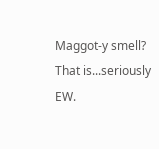Maggot-y smell? That is...seriously EW.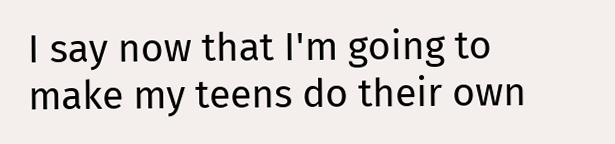I say now that I'm going to make my teens do their own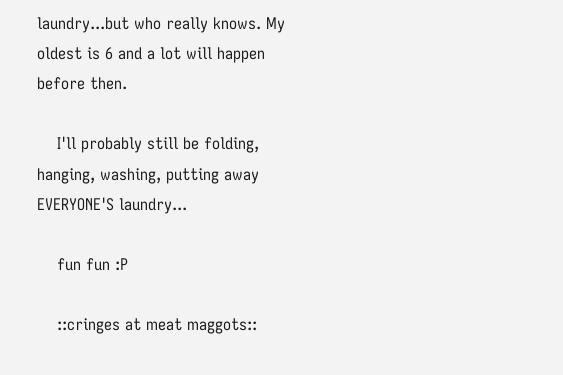laundry...but who really knows. My oldest is 6 and a lot will happen before then.

    I'll probably still be folding, hanging, washing, putting away EVERYONE'S laundry...

    fun fun :P

    ::cringes at meat maggots::